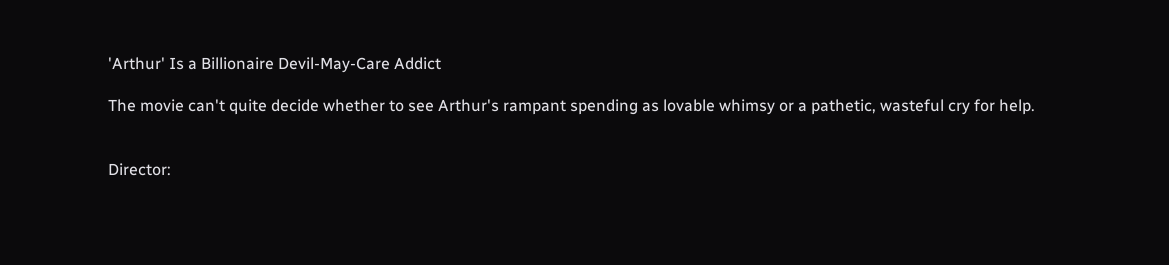'Arthur' Is a Billionaire Devil-May-Care Addict

The movie can't quite decide whether to see Arthur's rampant spending as lovable whimsy or a pathetic, wasteful cry for help.


Director: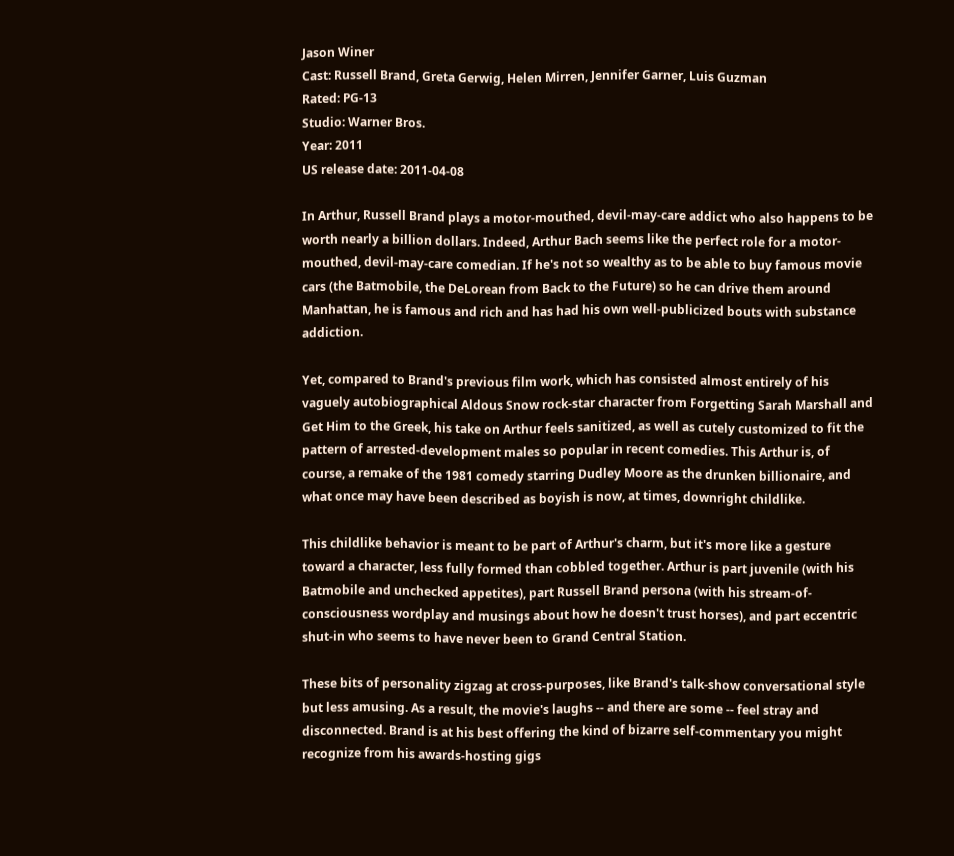Jason Winer
Cast: Russell Brand, Greta Gerwig, Helen Mirren, Jennifer Garner, Luis Guzman
Rated: PG-13
Studio: Warner Bros.
Year: 2011
US release date: 2011-04-08

In Arthur, Russell Brand plays a motor-mouthed, devil-may-care addict who also happens to be worth nearly a billion dollars. Indeed, Arthur Bach seems like the perfect role for a motor-mouthed, devil-may-care comedian. If he's not so wealthy as to be able to buy famous movie cars (the Batmobile, the DeLorean from Back to the Future) so he can drive them around Manhattan, he is famous and rich and has had his own well-publicized bouts with substance addiction.

Yet, compared to Brand's previous film work, which has consisted almost entirely of his vaguely autobiographical Aldous Snow rock-star character from Forgetting Sarah Marshall and Get Him to the Greek, his take on Arthur feels sanitized, as well as cutely customized to fit the pattern of arrested-development males so popular in recent comedies. This Arthur is, of course, a remake of the 1981 comedy starring Dudley Moore as the drunken billionaire, and what once may have been described as boyish is now, at times, downright childlike.

This childlike behavior is meant to be part of Arthur's charm, but it's more like a gesture toward a character, less fully formed than cobbled together. Arthur is part juvenile (with his Batmobile and unchecked appetites), part Russell Brand persona (with his stream-of-consciousness wordplay and musings about how he doesn't trust horses), and part eccentric shut-in who seems to have never been to Grand Central Station.

These bits of personality zigzag at cross-purposes, like Brand's talk-show conversational style but less amusing. As a result, the movie's laughs -- and there are some -- feel stray and disconnected. Brand is at his best offering the kind of bizarre self-commentary you might recognize from his awards-hosting gigs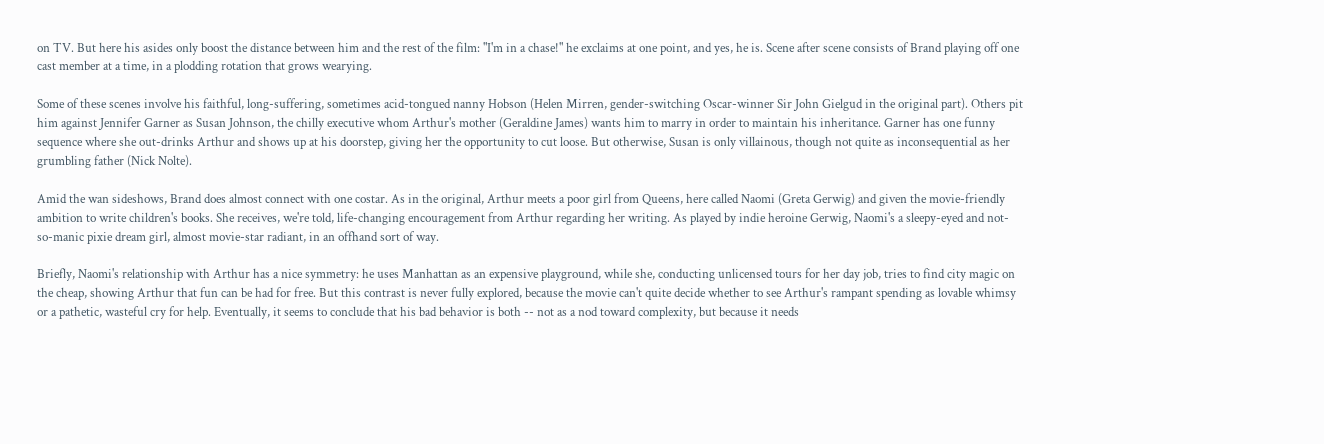on TV. But here his asides only boost the distance between him and the rest of the film: "I'm in a chase!" he exclaims at one point, and yes, he is. Scene after scene consists of Brand playing off one cast member at a time, in a plodding rotation that grows wearying.

Some of these scenes involve his faithful, long-suffering, sometimes acid-tongued nanny Hobson (Helen Mirren, gender-switching Oscar-winner Sir John Gielgud in the original part). Others pit him against Jennifer Garner as Susan Johnson, the chilly executive whom Arthur's mother (Geraldine James) wants him to marry in order to maintain his inheritance. Garner has one funny sequence where she out-drinks Arthur and shows up at his doorstep, giving her the opportunity to cut loose. But otherwise, Susan is only villainous, though not quite as inconsequential as her grumbling father (Nick Nolte).

Amid the wan sideshows, Brand does almost connect with one costar. As in the original, Arthur meets a poor girl from Queens, here called Naomi (Greta Gerwig) and given the movie-friendly ambition to write children's books. She receives, we're told, life-changing encouragement from Arthur regarding her writing. As played by indie heroine Gerwig, Naomi's a sleepy-eyed and not-so-manic pixie dream girl, almost movie-star radiant, in an offhand sort of way.

Briefly, Naomi's relationship with Arthur has a nice symmetry: he uses Manhattan as an expensive playground, while she, conducting unlicensed tours for her day job, tries to find city magic on the cheap, showing Arthur that fun can be had for free. But this contrast is never fully explored, because the movie can't quite decide whether to see Arthur's rampant spending as lovable whimsy or a pathetic, wasteful cry for help. Eventually, it seems to conclude that his bad behavior is both -- not as a nod toward complexity, but because it needs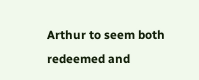Arthur to seem both redeemed and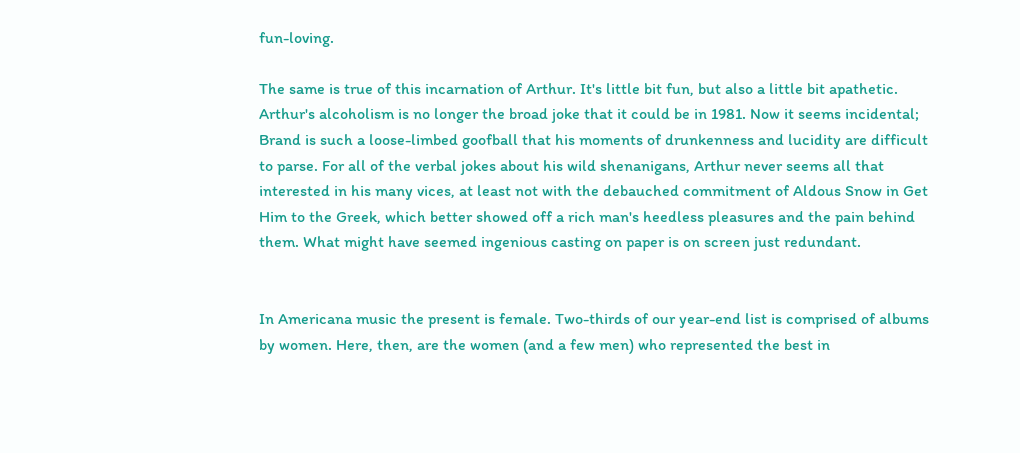fun-loving.

The same is true of this incarnation of Arthur. It's little bit fun, but also a little bit apathetic. Arthur's alcoholism is no longer the broad joke that it could be in 1981. Now it seems incidental; Brand is such a loose-limbed goofball that his moments of drunkenness and lucidity are difficult to parse. For all of the verbal jokes about his wild shenanigans, Arthur never seems all that interested in his many vices, at least not with the debauched commitment of Aldous Snow in Get Him to the Greek, which better showed off a rich man's heedless pleasures and the pain behind them. What might have seemed ingenious casting on paper is on screen just redundant.


In Americana music the present is female. Two-thirds of our year-end list is comprised of albums by women. Here, then, are the women (and a few men) who represented the best in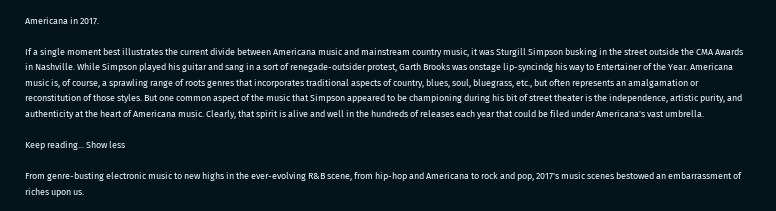Americana in 2017.

If a single moment best illustrates the current divide between Americana music and mainstream country music, it was Sturgill Simpson busking in the street outside the CMA Awards in Nashville. While Simpson played his guitar and sang in a sort of renegade-outsider protest, Garth Brooks was onstage lip-syncindg his way to Entertainer of the Year. Americana music is, of course, a sprawling range of roots genres that incorporates traditional aspects of country, blues, soul, bluegrass, etc., but often represents an amalgamation or reconstitution of those styles. But one common aspect of the music that Simpson appeared to be championing during his bit of street theater is the independence, artistic purity, and authenticity at the heart of Americana music. Clearly, that spirit is alive and well in the hundreds of releases each year that could be filed under Americana's vast umbrella.

Keep reading... Show less

From genre-busting electronic music to new highs in the ever-evolving R&B scene, from hip-hop and Americana to rock and pop, 2017's music scenes bestowed an embarrassment of riches upon us.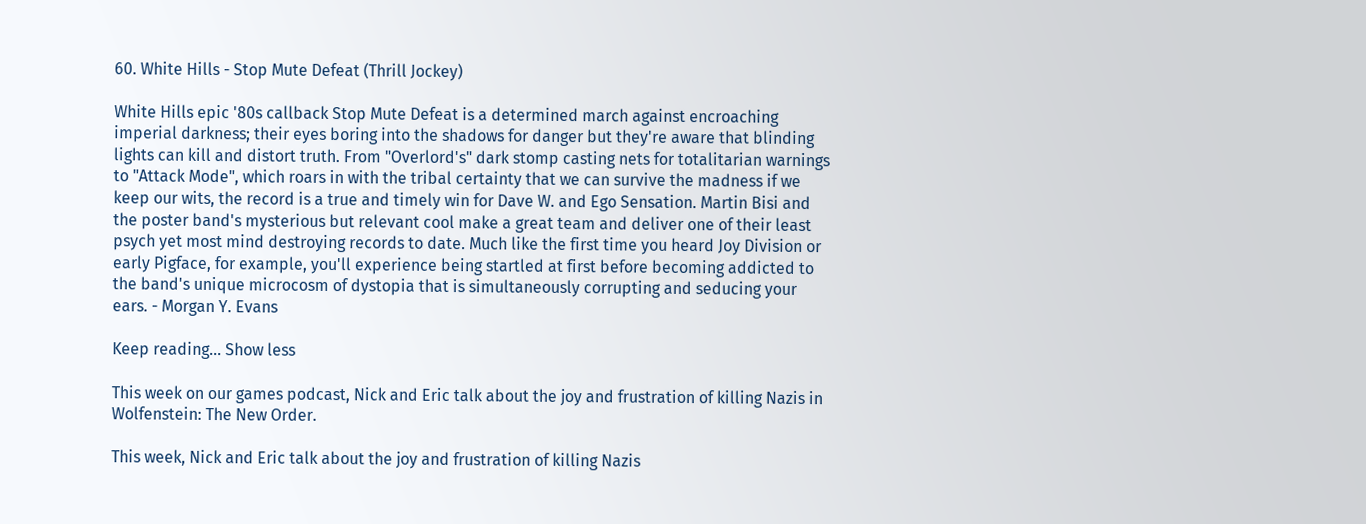60. White Hills - Stop Mute Defeat (Thrill Jockey)

White Hills epic '80s callback Stop Mute Defeat is a determined march against encroaching imperial darkness; their eyes boring into the shadows for danger but they're aware that blinding lights can kill and distort truth. From "Overlord's" dark stomp casting nets for totalitarian warnings to "Attack Mode", which roars in with the tribal certainty that we can survive the madness if we keep our wits, the record is a true and timely win for Dave W. and Ego Sensation. Martin Bisi and the poster band's mysterious but relevant cool make a great team and deliver one of their least psych yet most mind destroying records to date. Much like the first time you heard Joy Division or early Pigface, for example, you'll experience being startled at first before becoming addicted to the band's unique microcosm of dystopia that is simultaneously corrupting and seducing your ears. - Morgan Y. Evans

Keep reading... Show less

This week on our games podcast, Nick and Eric talk about the joy and frustration of killing Nazis in Wolfenstein: The New Order.

This week, Nick and Eric talk about the joy and frustration of killing Nazis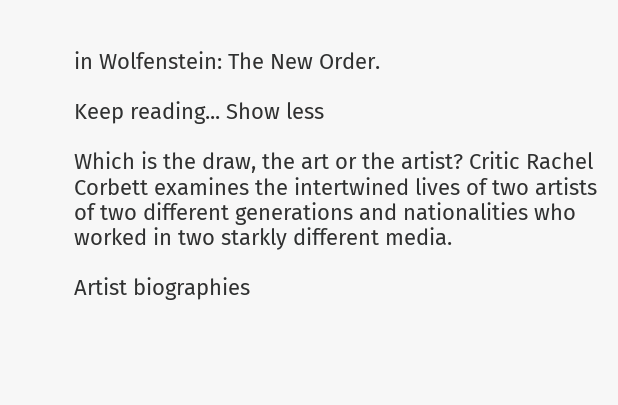in Wolfenstein: The New Order.

Keep reading... Show less

Which is the draw, the art or the artist? Critic Rachel Corbett examines the intertwined lives of two artists of two different generations and nationalities who worked in two starkly different media.

Artist biographies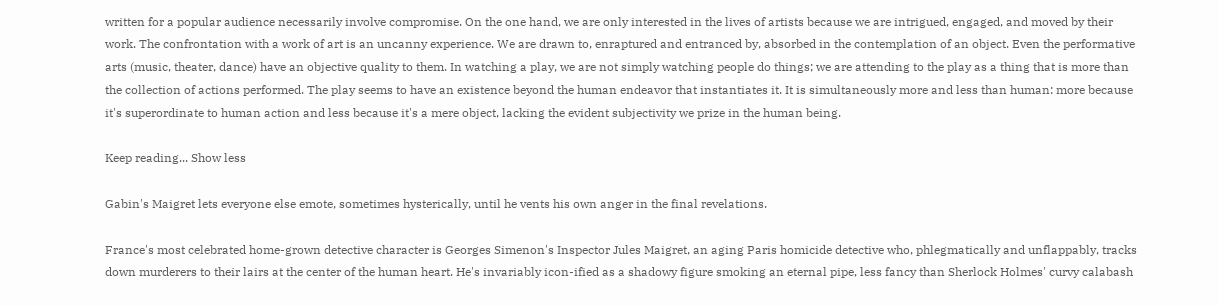written for a popular audience necessarily involve compromise. On the one hand, we are only interested in the lives of artists because we are intrigued, engaged, and moved by their work. The confrontation with a work of art is an uncanny experience. We are drawn to, enraptured and entranced by, absorbed in the contemplation of an object. Even the performative arts (music, theater, dance) have an objective quality to them. In watching a play, we are not simply watching people do things; we are attending to the play as a thing that is more than the collection of actions performed. The play seems to have an existence beyond the human endeavor that instantiates it. It is simultaneously more and less than human: more because it's superordinate to human action and less because it's a mere object, lacking the evident subjectivity we prize in the human being.

Keep reading... Show less

Gabin's Maigret lets everyone else emote, sometimes hysterically, until he vents his own anger in the final revelations.

France's most celebrated home-grown detective character is Georges Simenon's Inspector Jules Maigret, an aging Paris homicide detective who, phlegmatically and unflappably, tracks down murderers to their lairs at the center of the human heart. He's invariably icon-ified as a shadowy figure smoking an eternal pipe, less fancy than Sherlock Holmes' curvy calabash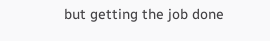but getting the job done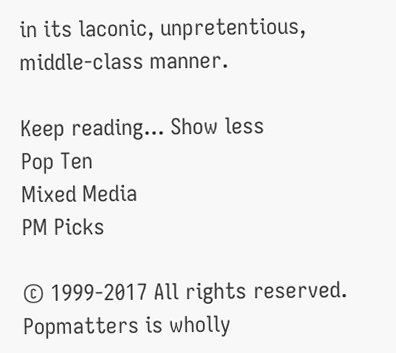in its laconic, unpretentious, middle-class manner.

Keep reading... Show less
Pop Ten
Mixed Media
PM Picks

© 1999-2017 All rights reserved.
Popmatters is wholly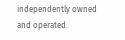independently owned and operated.